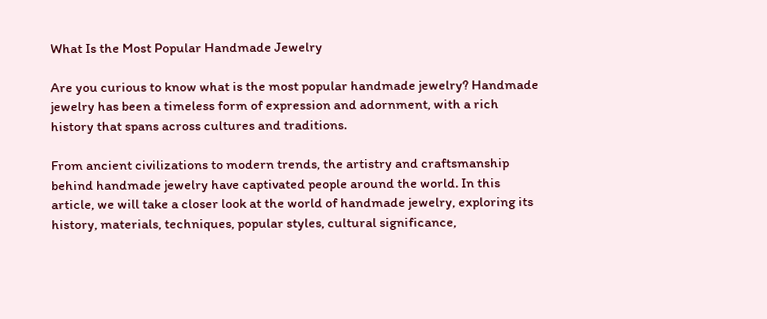What Is the Most Popular Handmade Jewelry

Are you curious to know what is the most popular handmade jewelry? Handmade jewelry has been a timeless form of expression and adornment, with a rich history that spans across cultures and traditions.

From ancient civilizations to modern trends, the artistry and craftsmanship behind handmade jewelry have captivated people around the world. In this article, we will take a closer look at the world of handmade jewelry, exploring its history, materials, techniques, popular styles, cultural significance,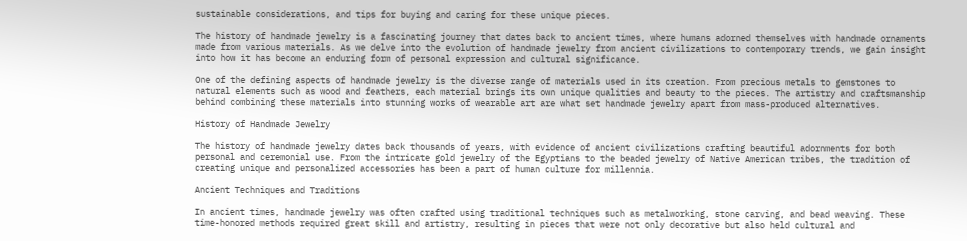sustainable considerations, and tips for buying and caring for these unique pieces.

The history of handmade jewelry is a fascinating journey that dates back to ancient times, where humans adorned themselves with handmade ornaments made from various materials. As we delve into the evolution of handmade jewelry from ancient civilizations to contemporary trends, we gain insight into how it has become an enduring form of personal expression and cultural significance.

One of the defining aspects of handmade jewelry is the diverse range of materials used in its creation. From precious metals to gemstones to natural elements such as wood and feathers, each material brings its own unique qualities and beauty to the pieces. The artistry and craftsmanship behind combining these materials into stunning works of wearable art are what set handmade jewelry apart from mass-produced alternatives.

History of Handmade Jewelry

The history of handmade jewelry dates back thousands of years, with evidence of ancient civilizations crafting beautiful adornments for both personal and ceremonial use. From the intricate gold jewelry of the Egyptians to the beaded jewelry of Native American tribes, the tradition of creating unique and personalized accessories has been a part of human culture for millennia.

Ancient Techniques and Traditions

In ancient times, handmade jewelry was often crafted using traditional techniques such as metalworking, stone carving, and bead weaving. These time-honored methods required great skill and artistry, resulting in pieces that were not only decorative but also held cultural and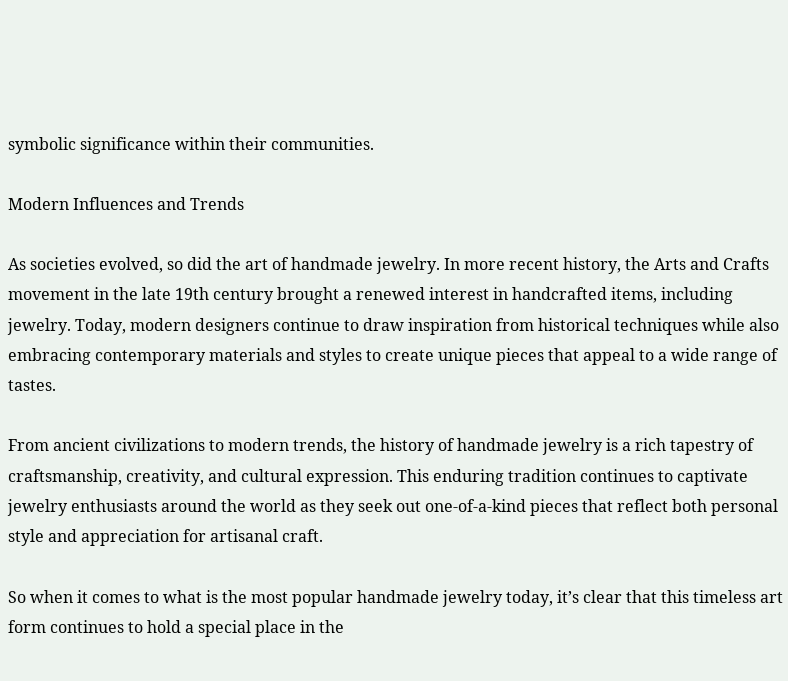symbolic significance within their communities.

Modern Influences and Trends

As societies evolved, so did the art of handmade jewelry. In more recent history, the Arts and Crafts movement in the late 19th century brought a renewed interest in handcrafted items, including jewelry. Today, modern designers continue to draw inspiration from historical techniques while also embracing contemporary materials and styles to create unique pieces that appeal to a wide range of tastes.

From ancient civilizations to modern trends, the history of handmade jewelry is a rich tapestry of craftsmanship, creativity, and cultural expression. This enduring tradition continues to captivate jewelry enthusiasts around the world as they seek out one-of-a-kind pieces that reflect both personal style and appreciation for artisanal craft.

So when it comes to what is the most popular handmade jewelry today, it’s clear that this timeless art form continues to hold a special place in the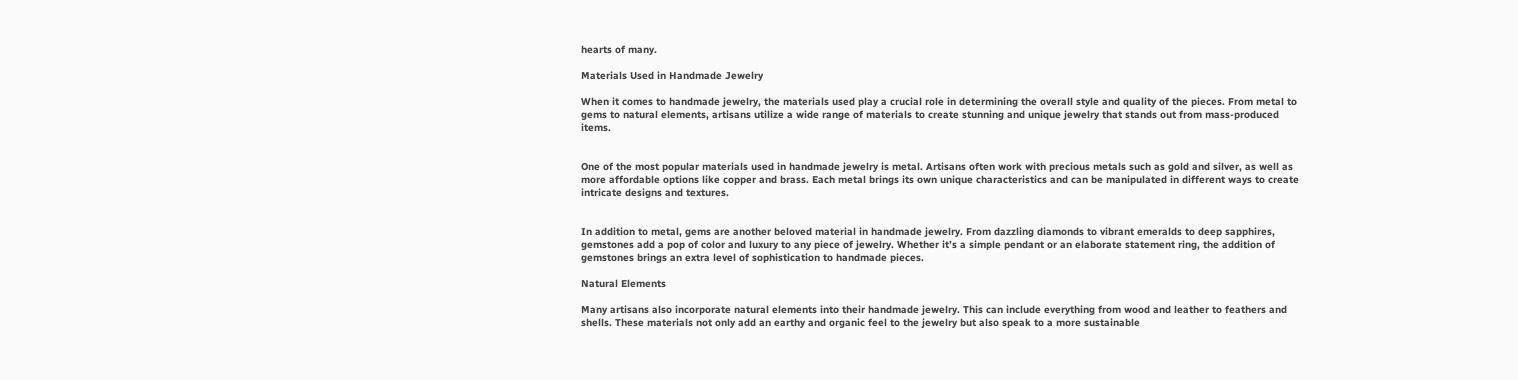hearts of many.

Materials Used in Handmade Jewelry

When it comes to handmade jewelry, the materials used play a crucial role in determining the overall style and quality of the pieces. From metal to gems to natural elements, artisans utilize a wide range of materials to create stunning and unique jewelry that stands out from mass-produced items.


One of the most popular materials used in handmade jewelry is metal. Artisans often work with precious metals such as gold and silver, as well as more affordable options like copper and brass. Each metal brings its own unique characteristics and can be manipulated in different ways to create intricate designs and textures.


In addition to metal, gems are another beloved material in handmade jewelry. From dazzling diamonds to vibrant emeralds to deep sapphires, gemstones add a pop of color and luxury to any piece of jewelry. Whether it’s a simple pendant or an elaborate statement ring, the addition of gemstones brings an extra level of sophistication to handmade pieces.

Natural Elements

Many artisans also incorporate natural elements into their handmade jewelry. This can include everything from wood and leather to feathers and shells. These materials not only add an earthy and organic feel to the jewelry but also speak to a more sustainable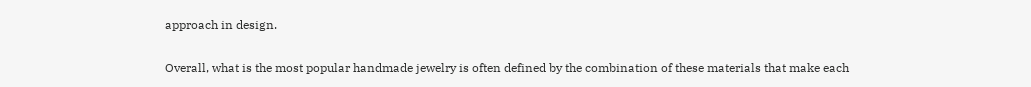approach in design.

Overall, what is the most popular handmade jewelry is often defined by the combination of these materials that make each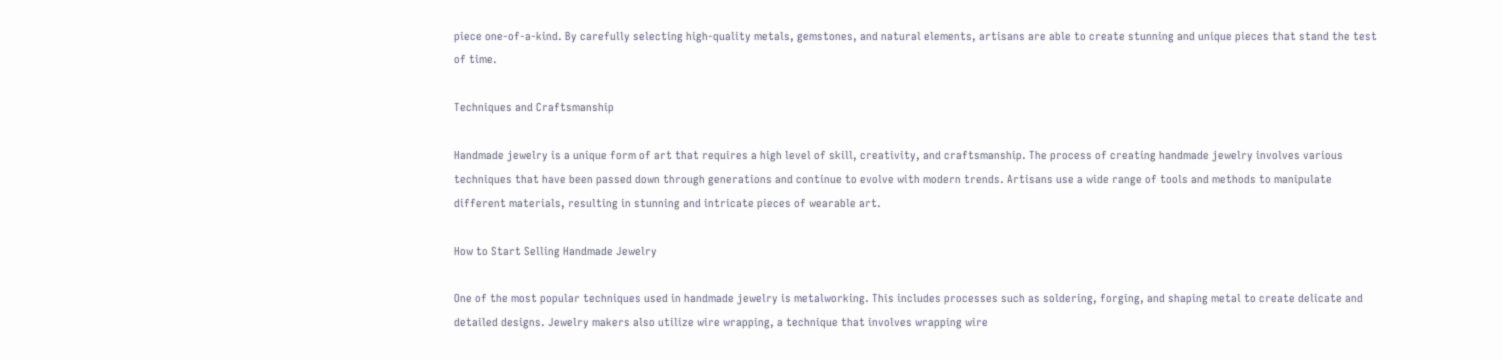piece one-of-a-kind. By carefully selecting high-quality metals, gemstones, and natural elements, artisans are able to create stunning and unique pieces that stand the test of time.

Techniques and Craftsmanship

Handmade jewelry is a unique form of art that requires a high level of skill, creativity, and craftsmanship. The process of creating handmade jewelry involves various techniques that have been passed down through generations and continue to evolve with modern trends. Artisans use a wide range of tools and methods to manipulate different materials, resulting in stunning and intricate pieces of wearable art.

How to Start Selling Handmade Jewelry

One of the most popular techniques used in handmade jewelry is metalworking. This includes processes such as soldering, forging, and shaping metal to create delicate and detailed designs. Jewelry makers also utilize wire wrapping, a technique that involves wrapping wire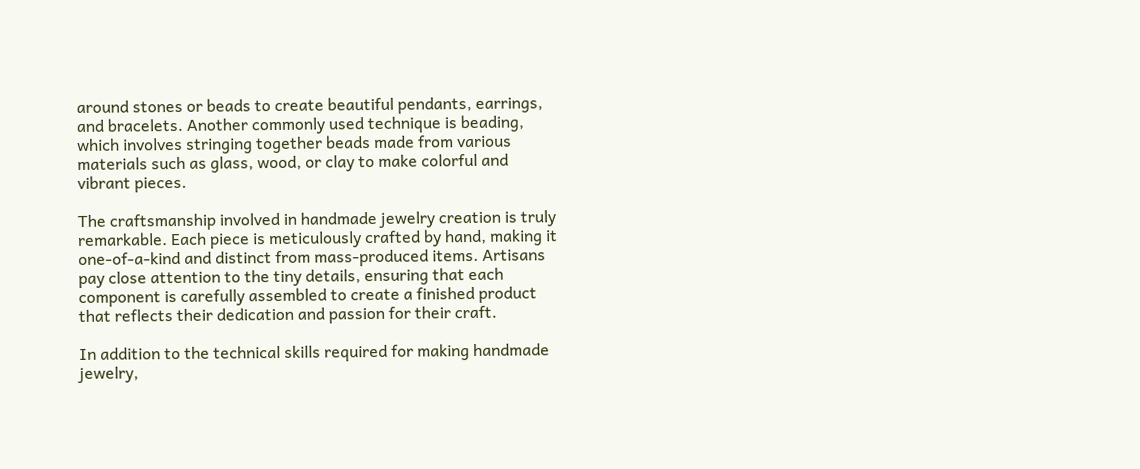around stones or beads to create beautiful pendants, earrings, and bracelets. Another commonly used technique is beading, which involves stringing together beads made from various materials such as glass, wood, or clay to make colorful and vibrant pieces.

The craftsmanship involved in handmade jewelry creation is truly remarkable. Each piece is meticulously crafted by hand, making it one-of-a-kind and distinct from mass-produced items. Artisans pay close attention to the tiny details, ensuring that each component is carefully assembled to create a finished product that reflects their dedication and passion for their craft.

In addition to the technical skills required for making handmade jewelry,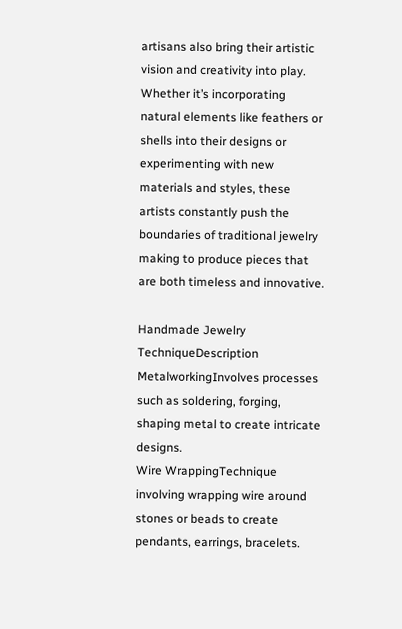artisans also bring their artistic vision and creativity into play. Whether it’s incorporating natural elements like feathers or shells into their designs or experimenting with new materials and styles, these artists constantly push the boundaries of traditional jewelry making to produce pieces that are both timeless and innovative.

Handmade Jewelry TechniqueDescription
MetalworkingInvolves processes such as soldering, forging, shaping metal to create intricate designs.
Wire WrappingTechnique involving wrapping wire around stones or beads to create pendants, earrings, bracelets.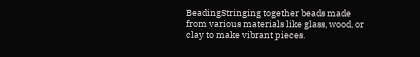BeadingStringing together beads made from various materials like glass, wood, or clay to make vibrant pieces.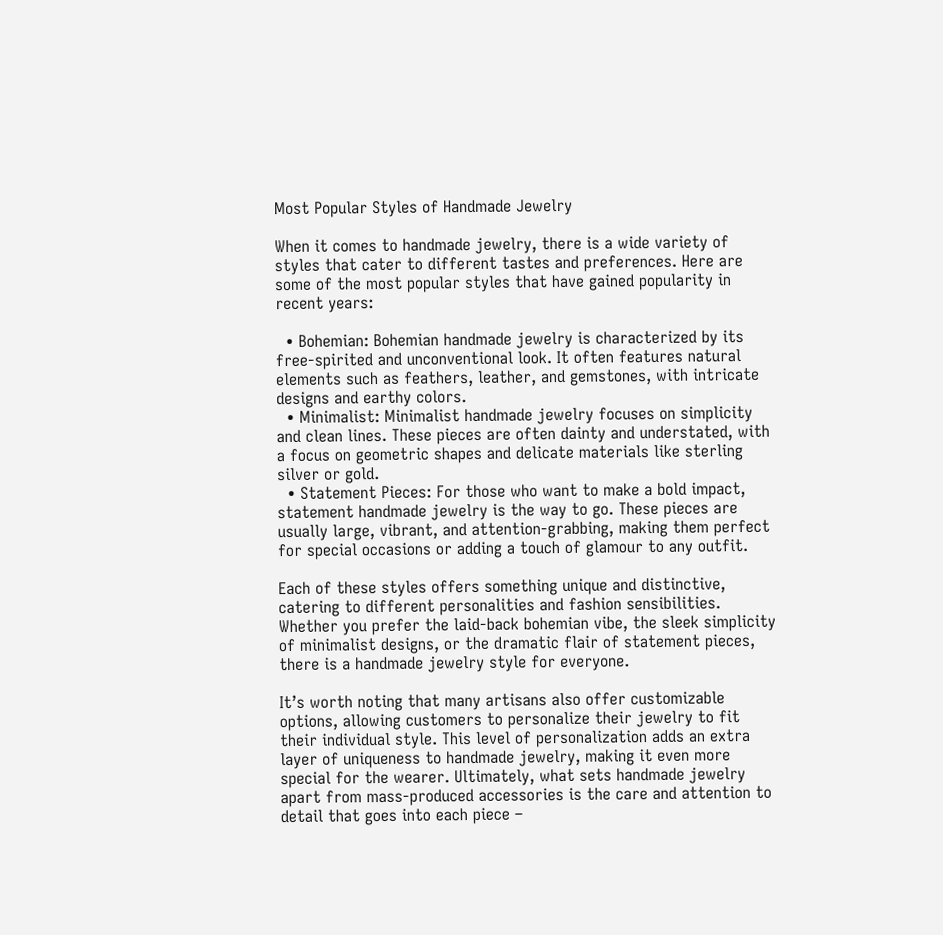Most Popular Styles of Handmade Jewelry

When it comes to handmade jewelry, there is a wide variety of styles that cater to different tastes and preferences. Here are some of the most popular styles that have gained popularity in recent years:

  • Bohemian: Bohemian handmade jewelry is characterized by its free-spirited and unconventional look. It often features natural elements such as feathers, leather, and gemstones, with intricate designs and earthy colors.
  • Minimalist: Minimalist handmade jewelry focuses on simplicity and clean lines. These pieces are often dainty and understated, with a focus on geometric shapes and delicate materials like sterling silver or gold.
  • Statement Pieces: For those who want to make a bold impact, statement handmade jewelry is the way to go. These pieces are usually large, vibrant, and attention-grabbing, making them perfect for special occasions or adding a touch of glamour to any outfit.

Each of these styles offers something unique and distinctive, catering to different personalities and fashion sensibilities. Whether you prefer the laid-back bohemian vibe, the sleek simplicity of minimalist designs, or the dramatic flair of statement pieces, there is a handmade jewelry style for everyone.

It’s worth noting that many artisans also offer customizable options, allowing customers to personalize their jewelry to fit their individual style. This level of personalization adds an extra layer of uniqueness to handmade jewelry, making it even more special for the wearer. Ultimately, what sets handmade jewelry apart from mass-produced accessories is the care and attention to detail that goes into each piece –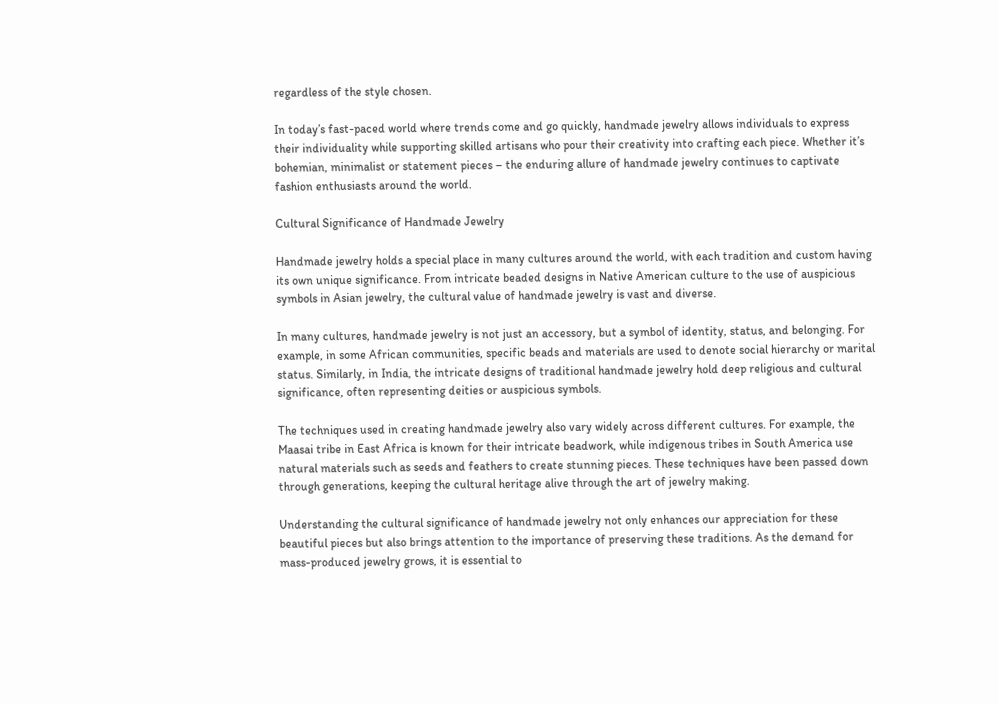regardless of the style chosen.

In today’s fast-paced world where trends come and go quickly, handmade jewelry allows individuals to express their individuality while supporting skilled artisans who pour their creativity into crafting each piece. Whether it’s bohemian, minimalist or statement pieces – the enduring allure of handmade jewelry continues to captivate fashion enthusiasts around the world.

Cultural Significance of Handmade Jewelry

Handmade jewelry holds a special place in many cultures around the world, with each tradition and custom having its own unique significance. From intricate beaded designs in Native American culture to the use of auspicious symbols in Asian jewelry, the cultural value of handmade jewelry is vast and diverse.

In many cultures, handmade jewelry is not just an accessory, but a symbol of identity, status, and belonging. For example, in some African communities, specific beads and materials are used to denote social hierarchy or marital status. Similarly, in India, the intricate designs of traditional handmade jewelry hold deep religious and cultural significance, often representing deities or auspicious symbols.

The techniques used in creating handmade jewelry also vary widely across different cultures. For example, the Maasai tribe in East Africa is known for their intricate beadwork, while indigenous tribes in South America use natural materials such as seeds and feathers to create stunning pieces. These techniques have been passed down through generations, keeping the cultural heritage alive through the art of jewelry making.

Understanding the cultural significance of handmade jewelry not only enhances our appreciation for these beautiful pieces but also brings attention to the importance of preserving these traditions. As the demand for mass-produced jewelry grows, it is essential to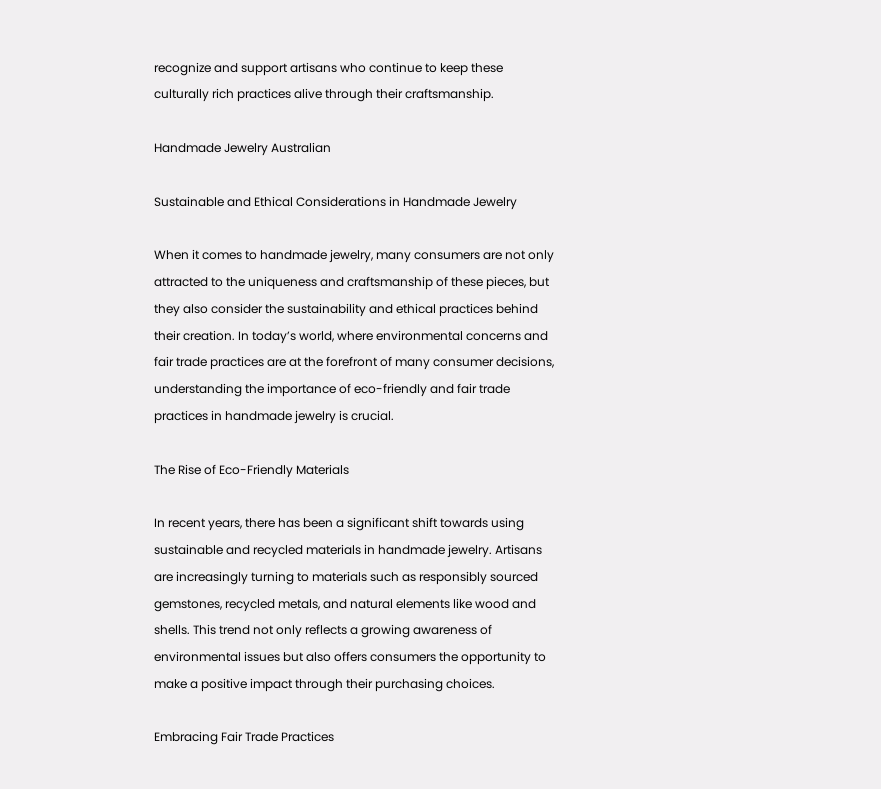recognize and support artisans who continue to keep these culturally rich practices alive through their craftsmanship.

Handmade Jewelry Australian

Sustainable and Ethical Considerations in Handmade Jewelry

When it comes to handmade jewelry, many consumers are not only attracted to the uniqueness and craftsmanship of these pieces, but they also consider the sustainability and ethical practices behind their creation. In today’s world, where environmental concerns and fair trade practices are at the forefront of many consumer decisions, understanding the importance of eco-friendly and fair trade practices in handmade jewelry is crucial.

The Rise of Eco-Friendly Materials

In recent years, there has been a significant shift towards using sustainable and recycled materials in handmade jewelry. Artisans are increasingly turning to materials such as responsibly sourced gemstones, recycled metals, and natural elements like wood and shells. This trend not only reflects a growing awareness of environmental issues but also offers consumers the opportunity to make a positive impact through their purchasing choices.

Embracing Fair Trade Practices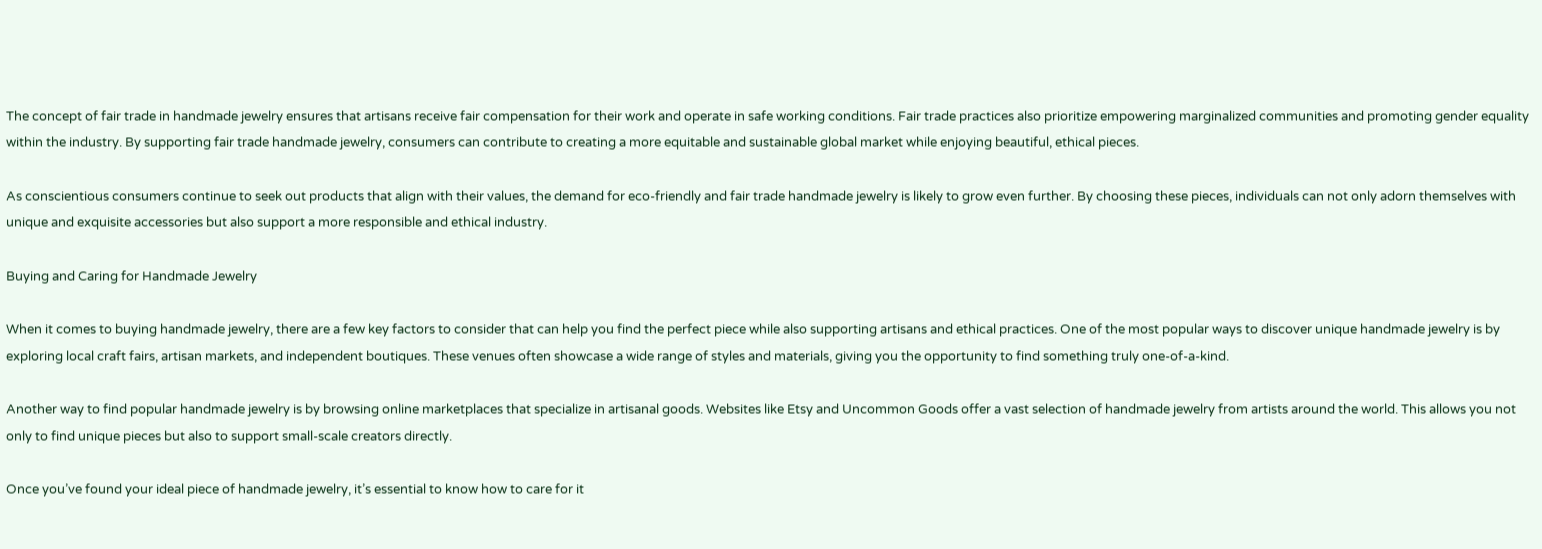The concept of fair trade in handmade jewelry ensures that artisans receive fair compensation for their work and operate in safe working conditions. Fair trade practices also prioritize empowering marginalized communities and promoting gender equality within the industry. By supporting fair trade handmade jewelry, consumers can contribute to creating a more equitable and sustainable global market while enjoying beautiful, ethical pieces.

As conscientious consumers continue to seek out products that align with their values, the demand for eco-friendly and fair trade handmade jewelry is likely to grow even further. By choosing these pieces, individuals can not only adorn themselves with unique and exquisite accessories but also support a more responsible and ethical industry.

Buying and Caring for Handmade Jewelry

When it comes to buying handmade jewelry, there are a few key factors to consider that can help you find the perfect piece while also supporting artisans and ethical practices. One of the most popular ways to discover unique handmade jewelry is by exploring local craft fairs, artisan markets, and independent boutiques. These venues often showcase a wide range of styles and materials, giving you the opportunity to find something truly one-of-a-kind.

Another way to find popular handmade jewelry is by browsing online marketplaces that specialize in artisanal goods. Websites like Etsy and Uncommon Goods offer a vast selection of handmade jewelry from artists around the world. This allows you not only to find unique pieces but also to support small-scale creators directly.

Once you’ve found your ideal piece of handmade jewelry, it’s essential to know how to care for it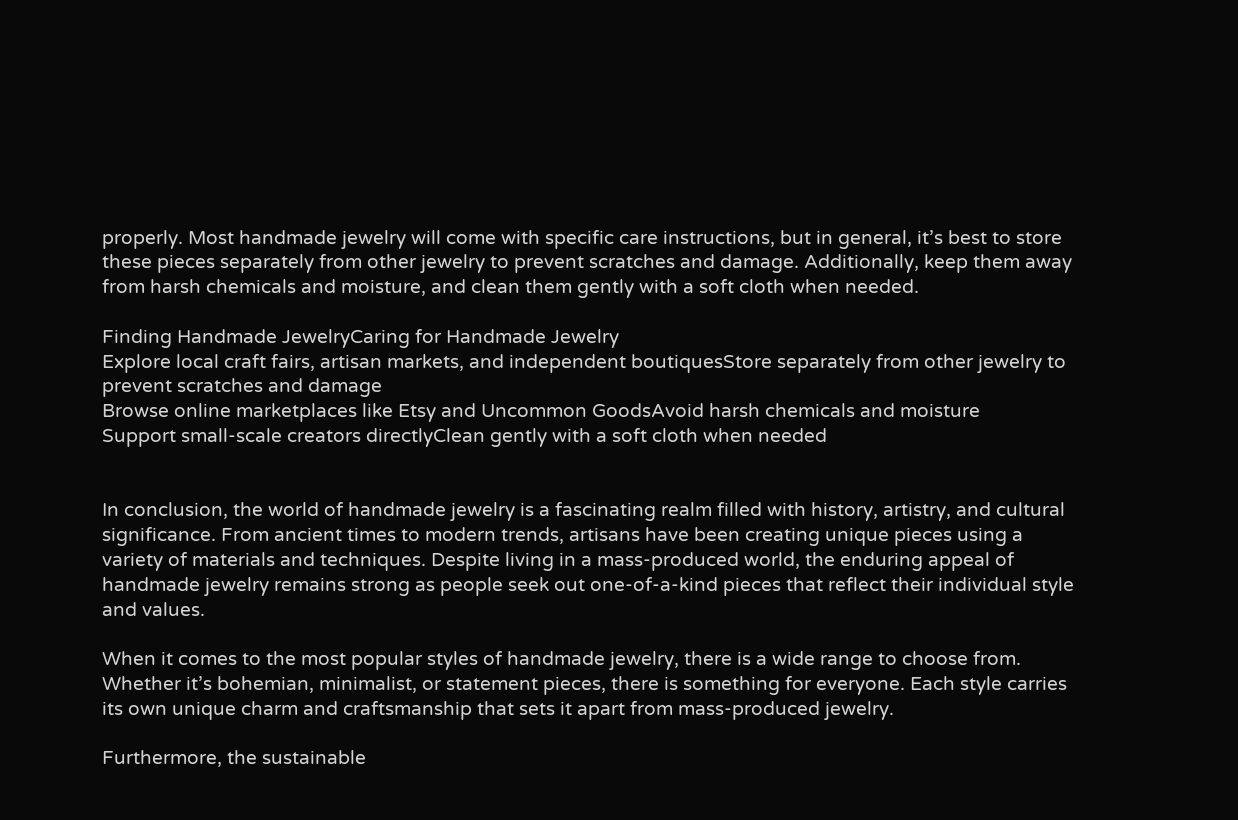properly. Most handmade jewelry will come with specific care instructions, but in general, it’s best to store these pieces separately from other jewelry to prevent scratches and damage. Additionally, keep them away from harsh chemicals and moisture, and clean them gently with a soft cloth when needed.

Finding Handmade JewelryCaring for Handmade Jewelry
Explore local craft fairs, artisan markets, and independent boutiquesStore separately from other jewelry to prevent scratches and damage
Browse online marketplaces like Etsy and Uncommon GoodsAvoid harsh chemicals and moisture
Support small-scale creators directlyClean gently with a soft cloth when needed


In conclusion, the world of handmade jewelry is a fascinating realm filled with history, artistry, and cultural significance. From ancient times to modern trends, artisans have been creating unique pieces using a variety of materials and techniques. Despite living in a mass-produced world, the enduring appeal of handmade jewelry remains strong as people seek out one-of-a-kind pieces that reflect their individual style and values.

When it comes to the most popular styles of handmade jewelry, there is a wide range to choose from. Whether it’s bohemian, minimalist, or statement pieces, there is something for everyone. Each style carries its own unique charm and craftsmanship that sets it apart from mass-produced jewelry.

Furthermore, the sustainable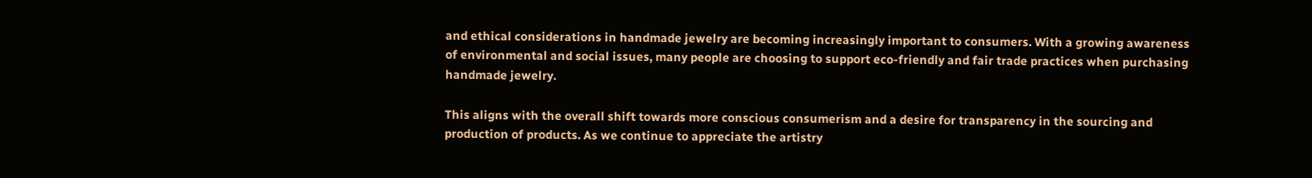and ethical considerations in handmade jewelry are becoming increasingly important to consumers. With a growing awareness of environmental and social issues, many people are choosing to support eco-friendly and fair trade practices when purchasing handmade jewelry.

This aligns with the overall shift towards more conscious consumerism and a desire for transparency in the sourcing and production of products. As we continue to appreciate the artistry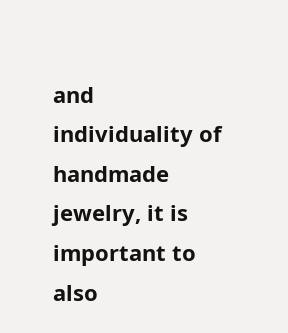and individuality of handmade jewelry, it is important to also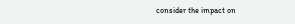consider the impact on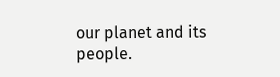our planet and its people.